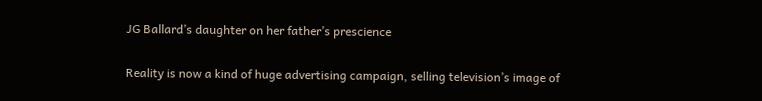JG Ballard’s daughter on her father’s prescience

Reality is now a kind of huge advertising campaign, selling television’s image of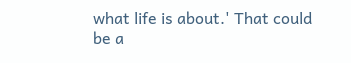what life is about.' That could be a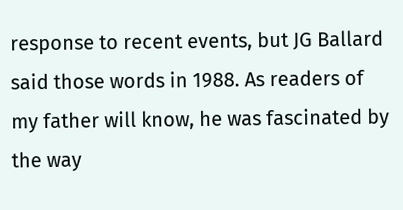response to recent events, but JG Ballard said those words in 1988. As readers of my father will know, he was fascinated by the way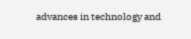advances in technology and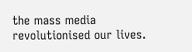the mass media revolutionised our lives.